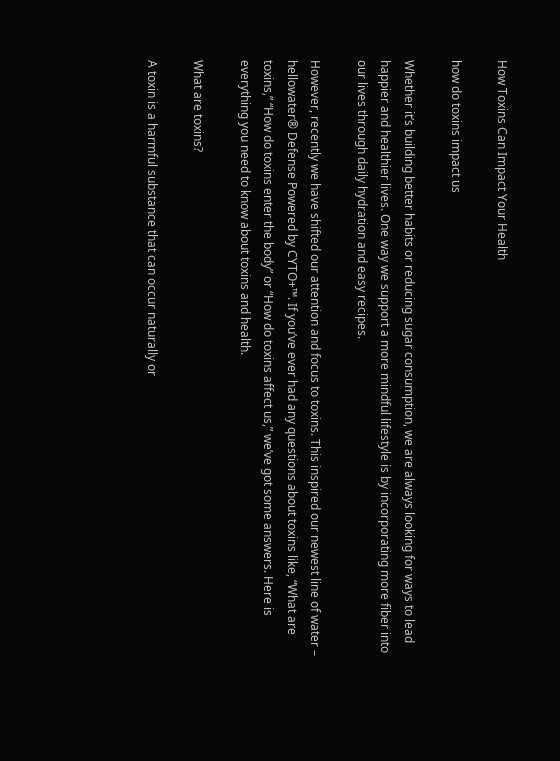How Toxins Can Impact Your Health

how do toxins impact us

Whether it’s building better habits or reducing sugar consumption, we are always looking for ways to lead happier and healthier lives. One way we support a more mindful lifestyle is by incorporating more fiber into our lives through daily hydration and easy recipes.

However, recently we have shifted our attention and focus to toxins. This inspired our newest line of water – hellowater® Defense Powered by CYTO+™. If you’ve ever had any questions about toxins like, “What are toxins,” “How do toxins enter the body” or “How do toxins affect us,” we’ve got some answers. Here is everything you need to know about toxins and health.

What are toxins?

A toxin is a harmful substance that can occur naturally or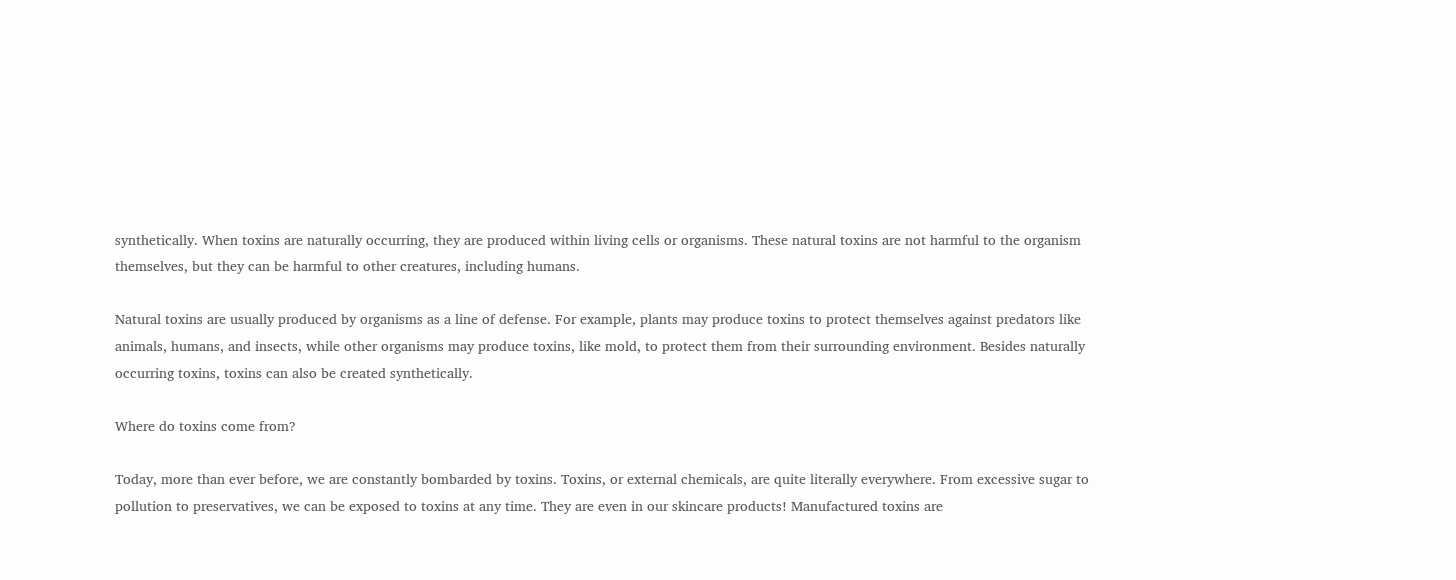synthetically. When toxins are naturally occurring, they are produced within living cells or organisms. These natural toxins are not harmful to the organism themselves, but they can be harmful to other creatures, including humans.

Natural toxins are usually produced by organisms as a line of defense. For example, plants may produce toxins to protect themselves against predators like animals, humans, and insects, while other organisms may produce toxins, like mold, to protect them from their surrounding environment. Besides naturally occurring toxins, toxins can also be created synthetically.

Where do toxins come from?

Today, more than ever before, we are constantly bombarded by toxins. Toxins, or external chemicals, are quite literally everywhere. From excessive sugar to pollution to preservatives, we can be exposed to toxins at any time. They are even in our skincare products! Manufactured toxins are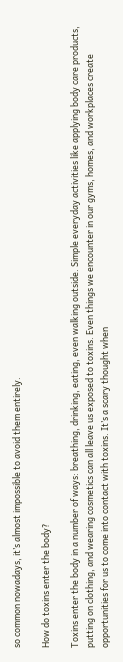so common nowadays, it’s almost impossible to avoid them entirely.

How do toxins enter the body?

Toxins enter the body in a number of ways: breathing, drinking, eating, even walking outside. Simple everyday activities like applying body care products, putting on clothing, and wearing cosmetics can all leave us exposed to toxins. Even things we encounter in our gyms, homes, and workplaces create opportunities for us to come into contact with toxins. It’s a scary thought when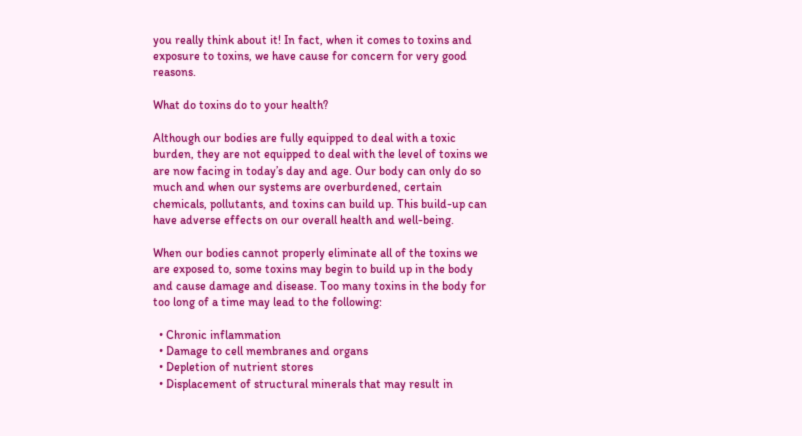you really think about it! In fact, when it comes to toxins and exposure to toxins, we have cause for concern for very good reasons.

What do toxins do to your health?

Although our bodies are fully equipped to deal with a toxic burden, they are not equipped to deal with the level of toxins we are now facing in today’s day and age. Our body can only do so much and when our systems are overburdened, certain chemicals, pollutants, and toxins can build up. This build-up can have adverse effects on our overall health and well-being.

When our bodies cannot properly eliminate all of the toxins we are exposed to, some toxins may begin to build up in the body and cause damage and disease. Too many toxins in the body for too long of a time may lead to the following:

  • Chronic inflammation
  • Damage to cell membranes and organs
  • Depletion of nutrient stores
  • Displacement of structural minerals that may result in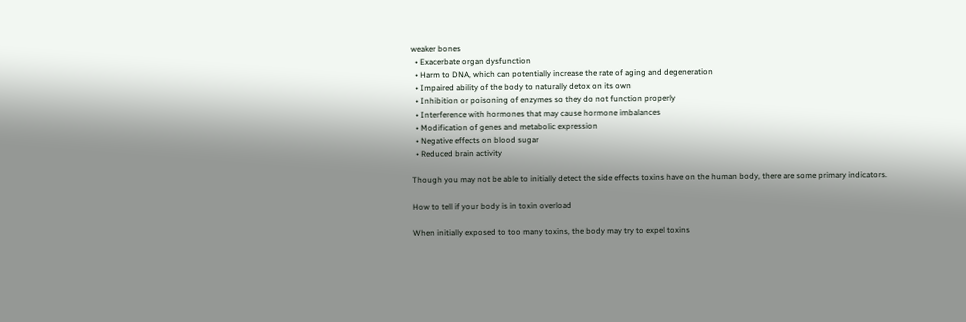weaker bones
  • Exacerbate organ dysfunction
  • Harm to DNA, which can potentially increase the rate of aging and degeneration
  • Impaired ability of the body to naturally detox on its own
  • Inhibition or poisoning of enzymes so they do not function properly
  • Interference with hormones that may cause hormone imbalances
  • Modification of genes and metabolic expression
  • Negative effects on blood sugar
  • Reduced brain activity

Though you may not be able to initially detect the side effects toxins have on the human body, there are some primary indicators.

How to tell if your body is in toxin overload

When initially exposed to too many toxins, the body may try to expel toxins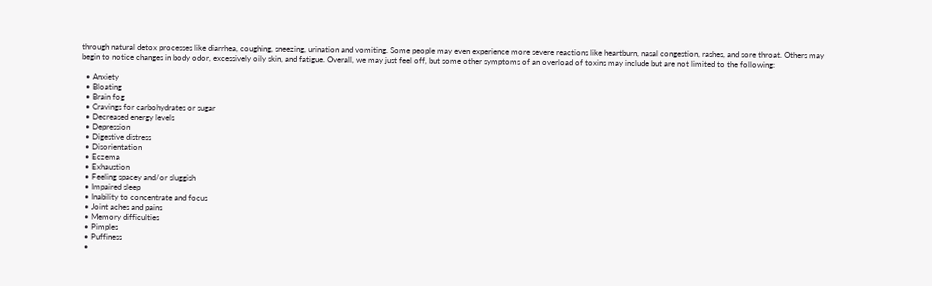through natural detox processes like diarrhea, coughing, sneezing, urination and vomiting. Some people may even experience more severe reactions like heartburn, nasal congestion, rashes, and sore throat. Others may begin to notice changes in body odor, excessively oily skin, and fatigue. Overall, we may just feel off, but some other symptoms of an overload of toxins may include but are not limited to the following:

  • Anxiety
  • Bloating
  • Brain fog
  • Cravings for carbohydrates or sugar
  • Decreased energy levels
  • Depression
  • Digestive distress
  • Disorientation
  • Eczema
  • Exhaustion
  • Feeling spacey and/or sluggish
  • Impaired sleep
  • Inability to concentrate and focus
  • Joint aches and pains
  • Memory difficulties
  • Pimples
  • Puffiness
  •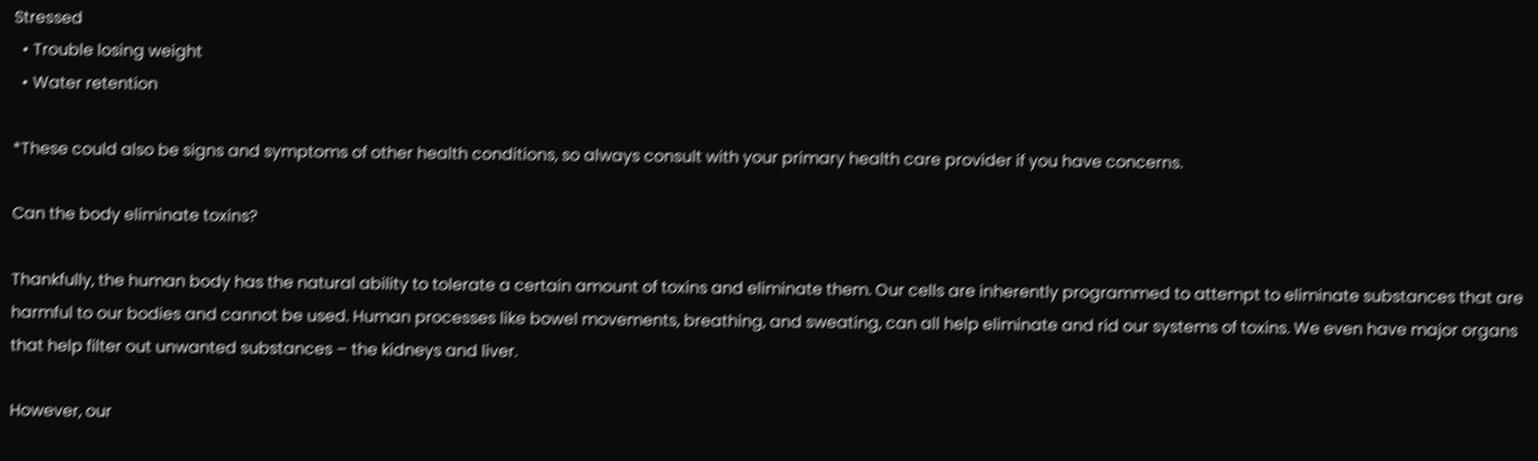Stressed
  • Trouble losing weight
  • Water retention

*These could also be signs and symptoms of other health conditions, so always consult with your primary health care provider if you have concerns.

Can the body eliminate toxins?

Thankfully, the human body has the natural ability to tolerate a certain amount of toxins and eliminate them. Our cells are inherently programmed to attempt to eliminate substances that are harmful to our bodies and cannot be used. Human processes like bowel movements, breathing, and sweating, can all help eliminate and rid our systems of toxins. We even have major organs that help filter out unwanted substances – the kidneys and liver.

However, our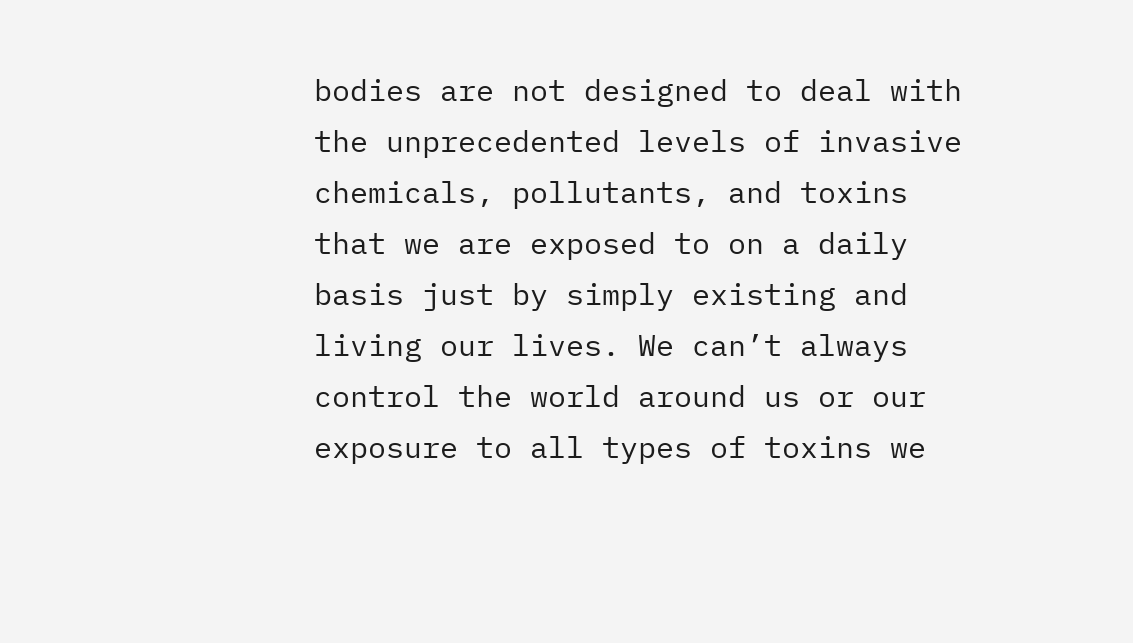bodies are not designed to deal with the unprecedented levels of invasive chemicals, pollutants, and toxins that we are exposed to on a daily basis just by simply existing and living our lives. We can’t always control the world around us or our exposure to all types of toxins we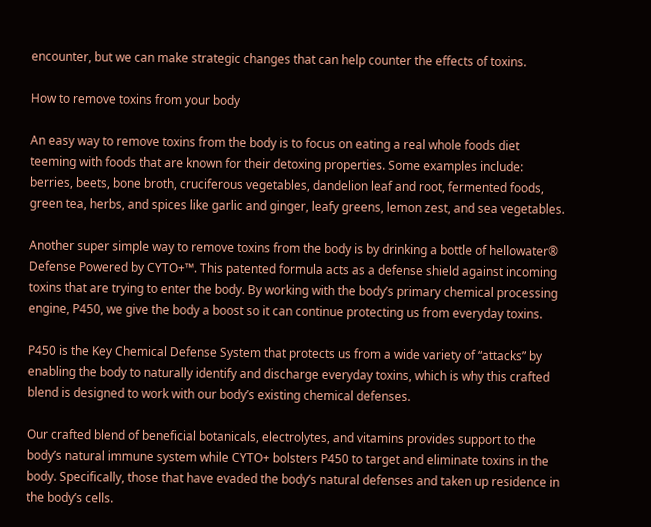encounter, but we can make strategic changes that can help counter the effects of toxins.

How to remove toxins from your body

An easy way to remove toxins from the body is to focus on eating a real whole foods diet teeming with foods that are known for their detoxing properties. Some examples include: berries, beets, bone broth, cruciferous vegetables, dandelion leaf and root, fermented foods, green tea, herbs, and spices like garlic and ginger, leafy greens, lemon zest, and sea vegetables.

Another super simple way to remove toxins from the body is by drinking a bottle of hellowater® Defense Powered by CYTO+™. This patented formula acts as a defense shield against incoming toxins that are trying to enter the body. By working with the body’s primary chemical processing engine, P450, we give the body a boost so it can continue protecting us from everyday toxins.

P450 is the Key Chemical Defense System that protects us from a wide variety of “attacks” by enabling the body to naturally identify and discharge everyday toxins, which is why this crafted blend is designed to work with our body’s existing chemical defenses.

Our crafted blend of beneficial botanicals, electrolytes, and vitamins provides support to the body’s natural immune system while CYTO+ bolsters P450 to target and eliminate toxins in the body. Specifically, those that have evaded the body’s natural defenses and taken up residence in the body’s cells.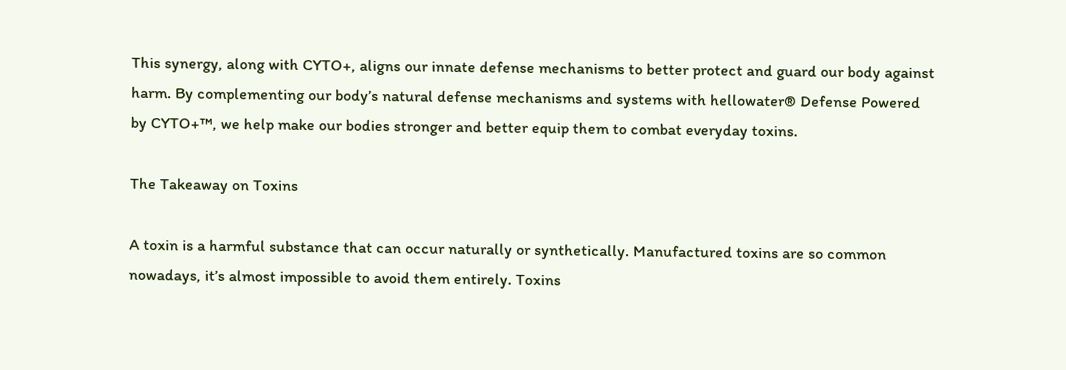This synergy, along with CYTO+, aligns our innate defense mechanisms to better protect and guard our body against harm. By complementing our body’s natural defense mechanisms and systems with hellowater® Defense Powered by CYTO+™, we help make our bodies stronger and better equip them to combat everyday toxins.

The Takeaway on Toxins

A toxin is a harmful substance that can occur naturally or synthetically. Manufactured toxins are so common nowadays, it’s almost impossible to avoid them entirely. Toxins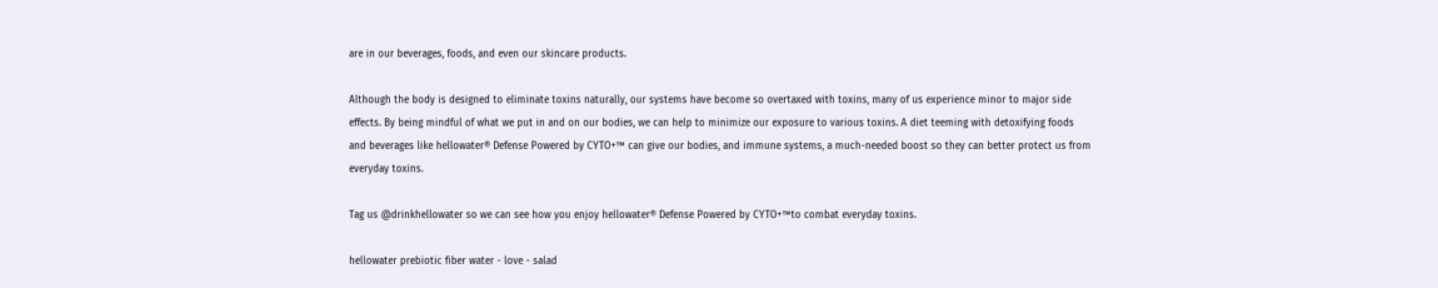are in our beverages, foods, and even our skincare products.

Although the body is designed to eliminate toxins naturally, our systems have become so overtaxed with toxins, many of us experience minor to major side effects. By being mindful of what we put in and on our bodies, we can help to minimize our exposure to various toxins. A diet teeming with detoxifying foods and beverages like hellowater® Defense Powered by CYTO+™ can give our bodies, and immune systems, a much-needed boost so they can better protect us from everyday toxins.

Tag us @drinkhellowater so we can see how you enjoy hellowater® Defense Powered by CYTO+™to combat everyday toxins.

hellowater prebiotic fiber water - love - salad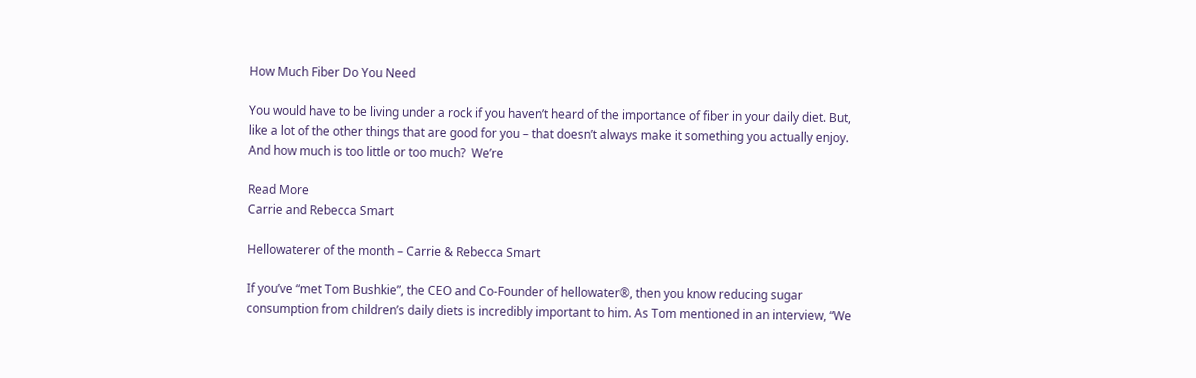How Much Fiber Do You Need

You would have to be living under a rock if you haven’t heard of the importance of fiber in your daily diet. But, like a lot of the other things that are good for you – that doesn’t always make it something you actually enjoy. And how much is too little or too much?  We’re

Read More
Carrie and Rebecca Smart

Hellowaterer of the month – Carrie & Rebecca Smart

If you’ve “met Tom Bushkie”, the CEO and Co-Founder of hellowater®, then you know reducing sugar consumption from children’s daily diets is incredibly important to him. As Tom mentioned in an interview, “We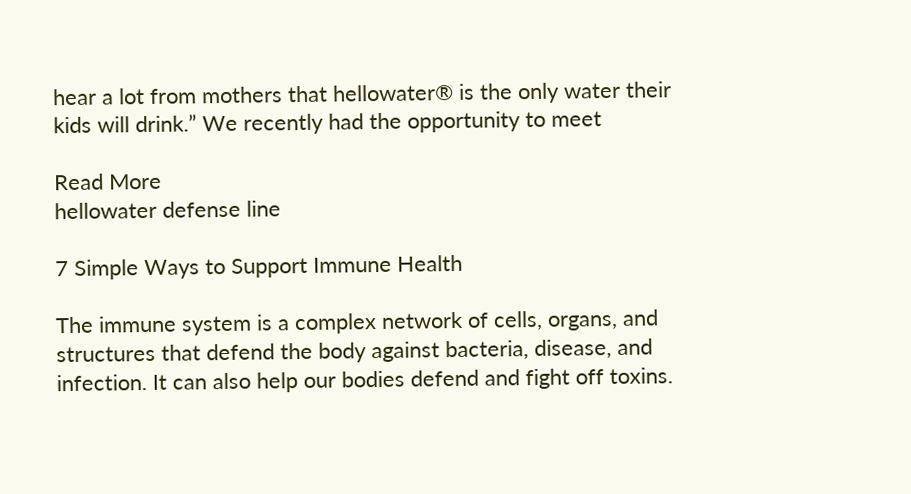hear a lot from mothers that hellowater® is the only water their kids will drink.” We recently had the opportunity to meet

Read More
hellowater defense line

7 Simple Ways to Support Immune Health

The immune system is a complex network of cells, organs, and structures that defend the body against bacteria, disease, and infection. It can also help our bodies defend and fight off toxins.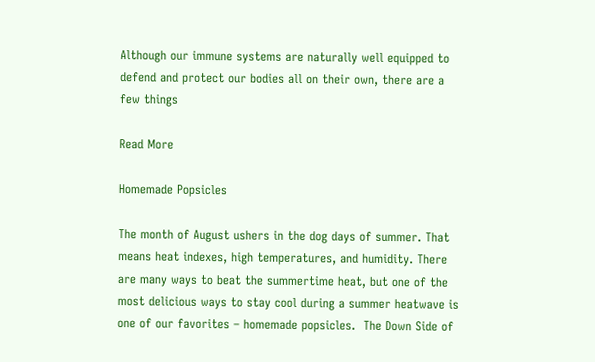Although our immune systems are naturally well equipped to defend and protect our bodies all on their own, there are a few things

Read More

Homemade Popsicles

The month of August ushers in the dog days of summer. That means heat indexes, high temperatures, and humidity. There are many ways to beat the summertime heat, but one of the most delicious ways to stay cool during a summer heatwave is one of our favorites – homemade popsicles.  The Down Side of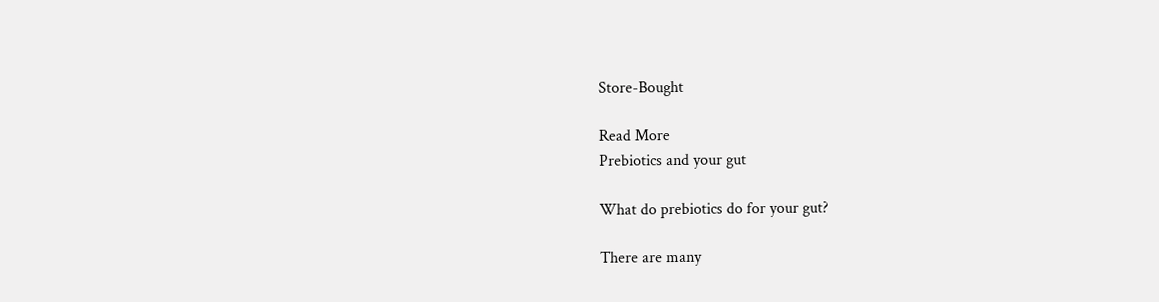Store-Bought

Read More
Prebiotics and your gut

What do prebiotics do for your gut?

There are many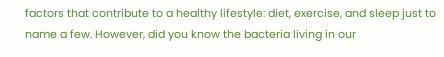factors that contribute to a healthy lifestyle: diet, exercise, and sleep just to name a few. However, did you know the bacteria living in our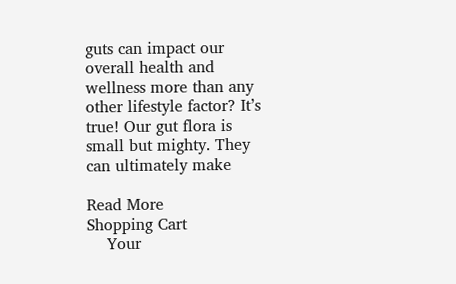guts can impact our overall health and wellness more than any other lifestyle factor? It’s true! Our gut flora is small but mighty. They can ultimately make

Read More
Shopping Cart
    Your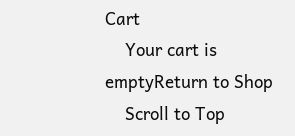Cart
    Your cart is emptyReturn to Shop
    Scroll to Top